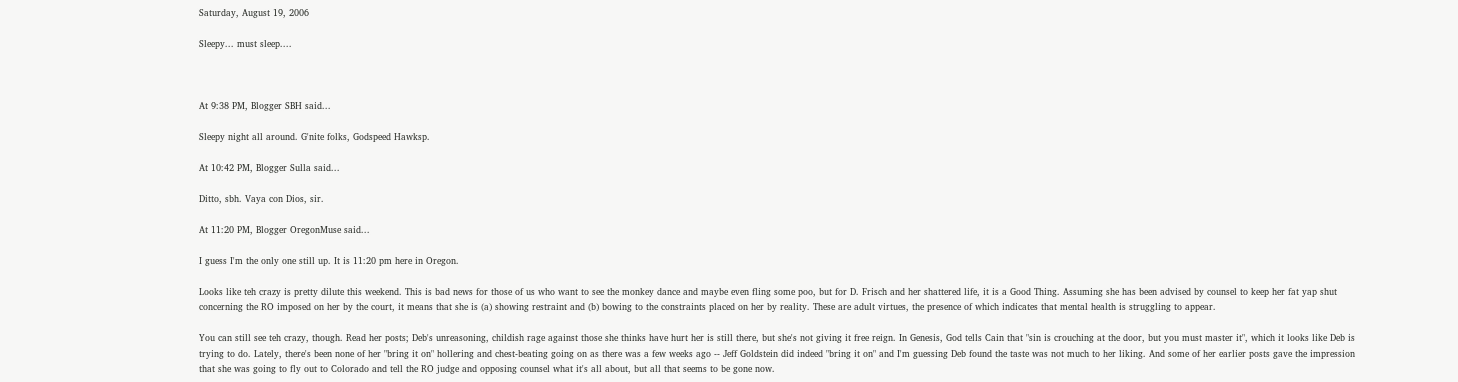Saturday, August 19, 2006

Sleepy... must sleep....



At 9:38 PM, Blogger SBH said...

Sleepy night all around. G'nite folks, Godspeed Hawksp.

At 10:42 PM, Blogger Sulla said...

Ditto, sbh. Vaya con Dios, sir.

At 11:20 PM, Blogger OregonMuse said...

I guess I'm the only one still up. It is 11:20 pm here in Oregon.

Looks like teh crazy is pretty dilute this weekend. This is bad news for those of us who want to see the monkey dance and maybe even fling some poo, but for D. Frisch and her shattered life, it is a Good Thing. Assuming she has been advised by counsel to keep her fat yap shut concerning the RO imposed on her by the court, it means that she is (a) showing restraint and (b) bowing to the constraints placed on her by reality. These are adult virtues, the presence of which indicates that mental health is struggling to appear.

You can still see teh crazy, though. Read her posts; Deb's unreasoning, childish rage against those she thinks have hurt her is still there, but she's not giving it free reign. In Genesis, God tells Cain that "sin is crouching at the door, but you must master it", which it looks like Deb is trying to do. Lately, there's been none of her "bring it on" hollering and chest-beating going on as there was a few weeks ago -- Jeff Goldstein did indeed "bring it on" and I'm guessing Deb found the taste was not much to her liking. And some of her earlier posts gave the impression that she was going to fly out to Colorado and tell the RO judge and opposing counsel what it's all about, but all that seems to be gone now.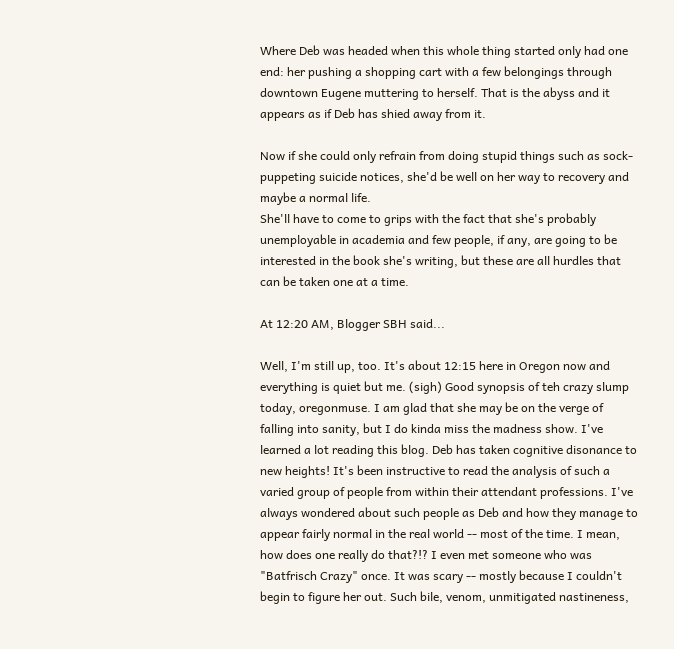Where Deb was headed when this whole thing started only had one end: her pushing a shopping cart with a few belongings through downtown Eugene muttering to herself. That is the abyss and it appears as if Deb has shied away from it.

Now if she could only refrain from doing stupid things such as sock-puppeting suicide notices, she'd be well on her way to recovery and maybe a normal life.
She'll have to come to grips with the fact that she's probably unemployable in academia and few people, if any, are going to be interested in the book she's writing, but these are all hurdles that can be taken one at a time.

At 12:20 AM, Blogger SBH said...

Well, I'm still up, too. It's about 12:15 here in Oregon now and everything is quiet but me. (sigh) Good synopsis of teh crazy slump today, oregonmuse. I am glad that she may be on the verge of falling into sanity, but I do kinda miss the madness show. I've learned a lot reading this blog. Deb has taken cognitive disonance to new heights! It's been instructive to read the analysis of such a varied group of people from within their attendant professions. I've always wondered about such people as Deb and how they manage to appear fairly normal in the real world -- most of the time. I mean, how does one really do that?!? I even met someone who was "Batfrisch Crazy" once. It was scary -- mostly because I couldn't begin to figure her out. Such bile, venom, unmitigated nastineness,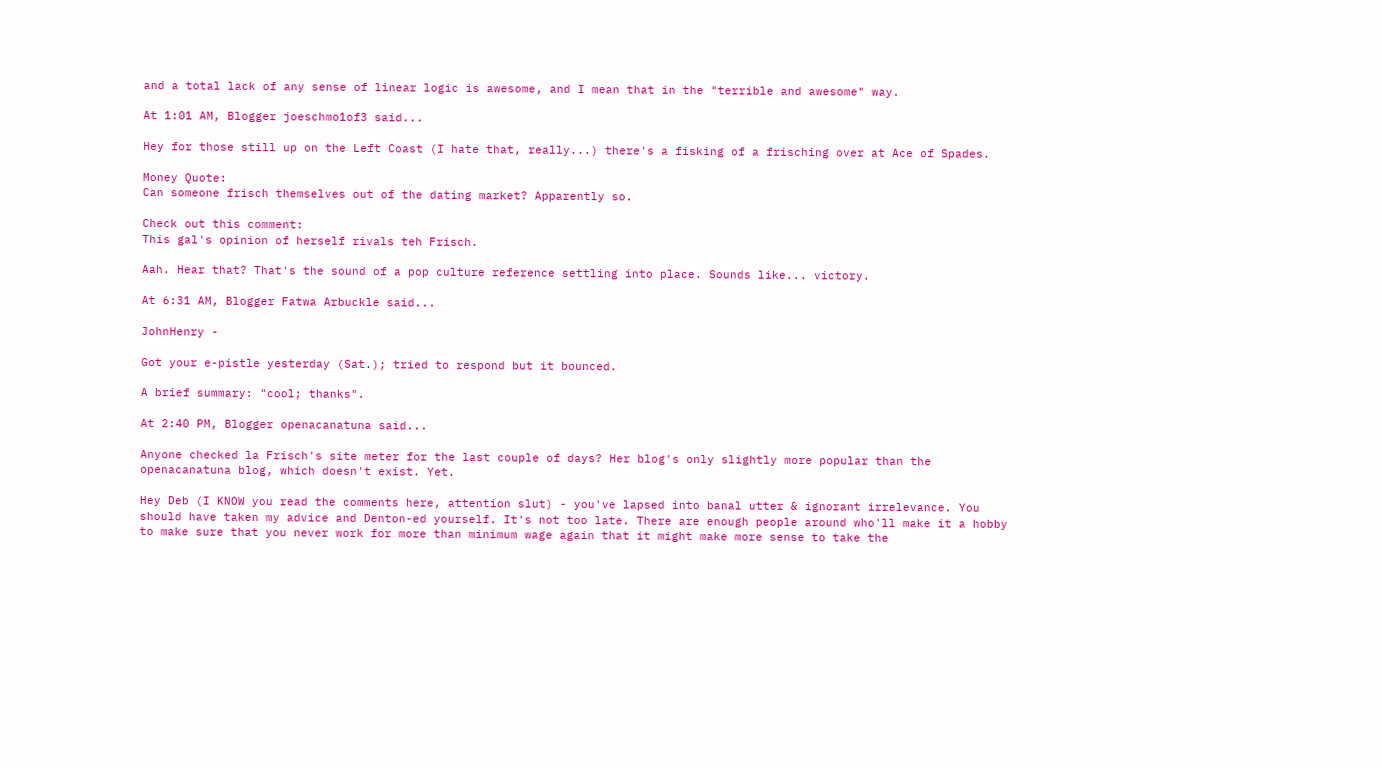and a total lack of any sense of linear logic is awesome, and I mean that in the "terrible and awesome" way.

At 1:01 AM, Blogger joeschmo1of3 said...

Hey for those still up on the Left Coast (I hate that, really...) there's a fisking of a frisching over at Ace of Spades.

Money Quote:
Can someone frisch themselves out of the dating market? Apparently so.

Check out this comment:
This gal's opinion of herself rivals teh Frisch.

Aah. Hear that? That's the sound of a pop culture reference settling into place. Sounds like... victory.

At 6:31 AM, Blogger Fatwa Arbuckle said...

JohnHenry -

Got your e-pistle yesterday (Sat.); tried to respond but it bounced.

A brief summary: "cool; thanks".

At 2:40 PM, Blogger openacanatuna said...

Anyone checked la Frisch's site meter for the last couple of days? Her blog's only slightly more popular than the openacanatuna blog, which doesn't exist. Yet.

Hey Deb (I KNOW you read the comments here, attention slut) - you've lapsed into banal utter & ignorant irrelevance. You should have taken my advice and Denton-ed yourself. It's not too late. There are enough people around who'll make it a hobby to make sure that you never work for more than minimum wage again that it might make more sense to take the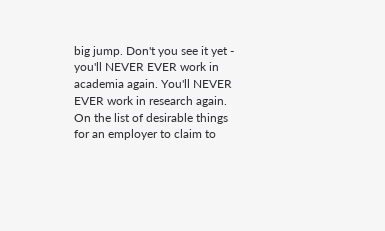big jump. Don't you see it yet - you'll NEVER EVER work in academia again. You'll NEVER EVER work in research again. On the list of desirable things for an employer to claim to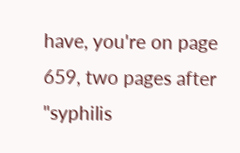have, you're on page 659, two pages after "syphilis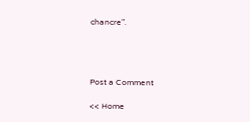chancre".




Post a Comment

<< Home